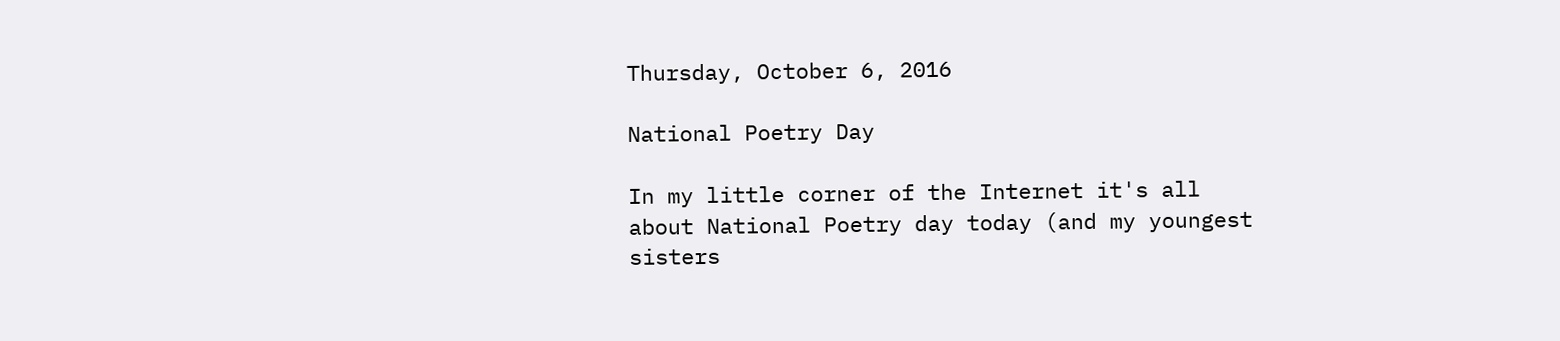Thursday, October 6, 2016

National Poetry Day

In my little corner of the Internet it's all about National Poetry day today (and my youngest sisters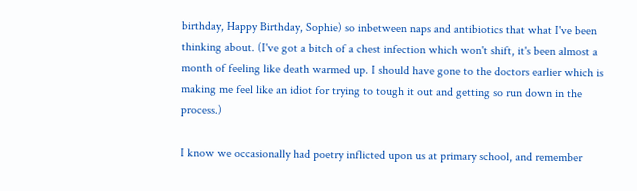birthday, Happy Birthday, Sophie) so inbetween naps and antibiotics that what I've been thinking about. (I've got a bitch of a chest infection which won't shift, it's been almost a month of feeling like death warmed up. I should have gone to the doctors earlier which is making me feel like an idiot for trying to tough it out and getting so run down in the process.)

I know we occasionally had poetry inflicted upon us at primary school, and remember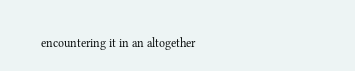encountering it in an altogether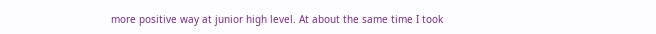more positive way at junior high level. At about the same time I took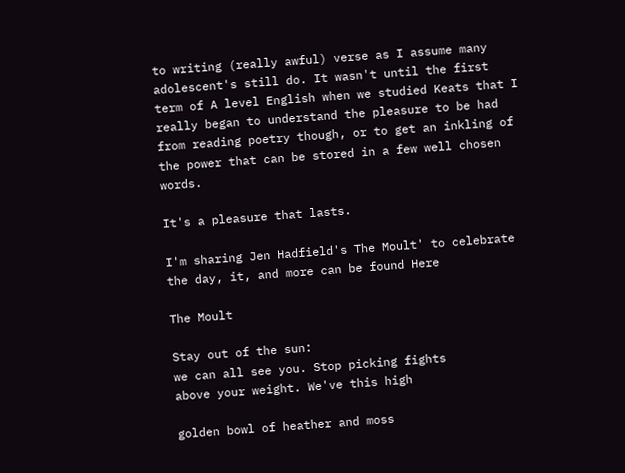to writing (really awful) verse as I assume many adolescent's still do. It wasn't until the first term of A level English when we studied Keats that I really began to understand the pleasure to be had from reading poetry though, or to get an inkling of the power that can be stored in a few well chosen words.

It's a pleasure that lasts.

I'm sharing Jen Hadfield's The Moult' to celebrate the day, it, and more can be found Here

The Moult

Stay out of the sun:
we can all see you. Stop picking fights
above your weight. We've this high

golden bowl of heather and moss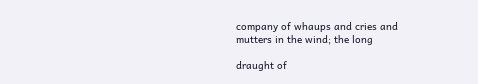company of whaups and cries and
mutters in the wind; the long

draught of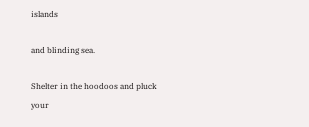islands

and blinding sea.

Shelter in the hoodoos and pluck
your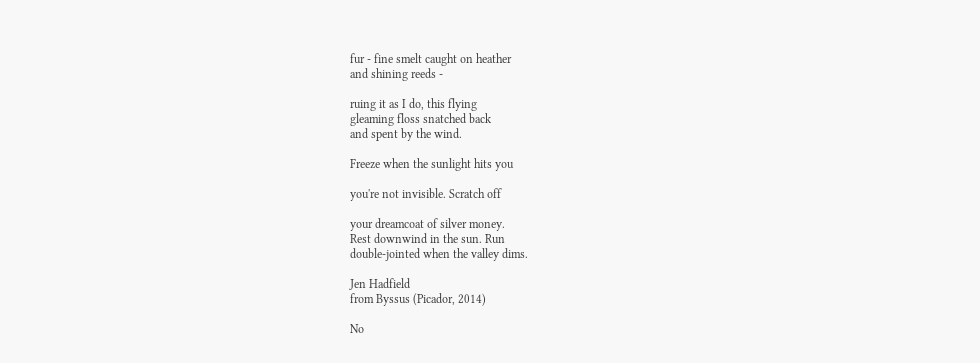fur - fine smelt caught on heather
and shining reeds -

ruing it as I do, this flying
gleaming floss snatched back
and spent by the wind.

Freeze when the sunlight hits you

you're not invisible. Scratch off

your dreamcoat of silver money.
Rest downwind in the sun. Run
double-jointed when the valley dims.

Jen Hadfield
from Byssus (Picador, 2014)

No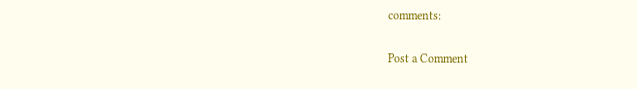comments:

Post a Comment